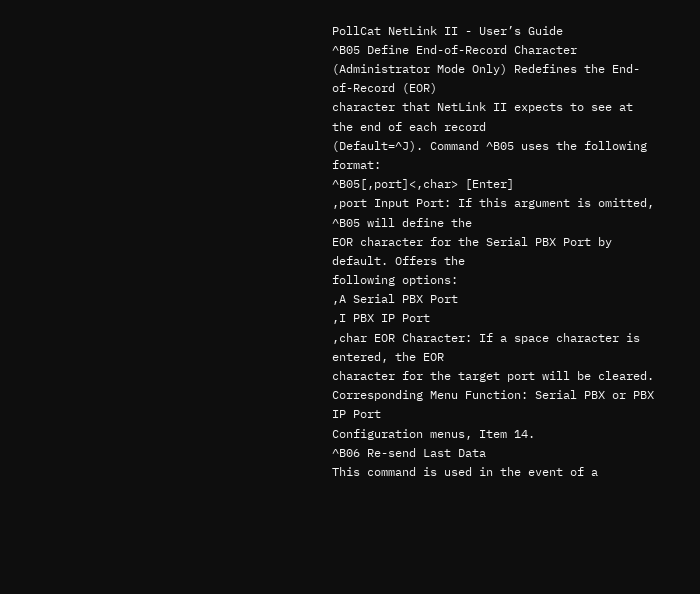PollCat NetLink II - User’s Guide
^B05 Define End-of-Record Character
(Administrator Mode Only) Redefines the End-of-Record (EOR)
character that NetLink II expects to see at the end of each record
(Default=^J). Command ^B05 uses the following format:
^B05[,port]<,char> [Enter]
,port Input Port: If this argument is omitted, ^B05 will define the
EOR character for the Serial PBX Port by default. Offers the
following options:
,A Serial PBX Port
,I PBX IP Port
,char EOR Character: If a space character is entered, the EOR
character for the target port will be cleared.
Corresponding Menu Function: Serial PBX or PBX IP Port
Configuration menus, Item 14.
^B06 Re-send Last Data
This command is used in the event of a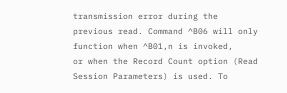transmission error during the
previous read. Command ^B06 will only function when ^B01,n is invoked,
or when the Record Count option (Read Session Parameters) is used. To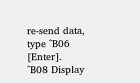re-send data, type ^B06 [Enter].
^B08 Display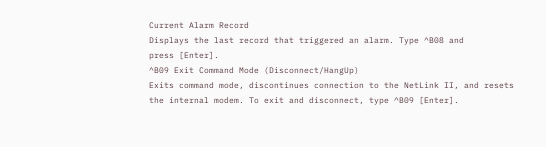Current Alarm Record
Displays the last record that triggered an alarm. Type ^B08 and
press [Enter].
^B09 Exit Command Mode (Disconnect/HangUp)
Exits command mode, discontinues connection to the NetLink II, and resets
the internal modem. To exit and disconnect, type ^B09 [Enter].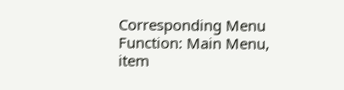Corresponding Menu Function: Main Menu, item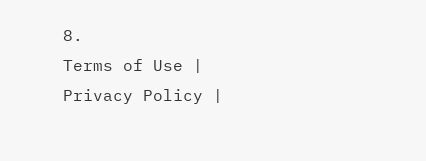8.
Terms of Use | Privacy Policy |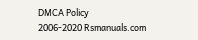DMCA Policy
2006-2020 Rsmanuals.com